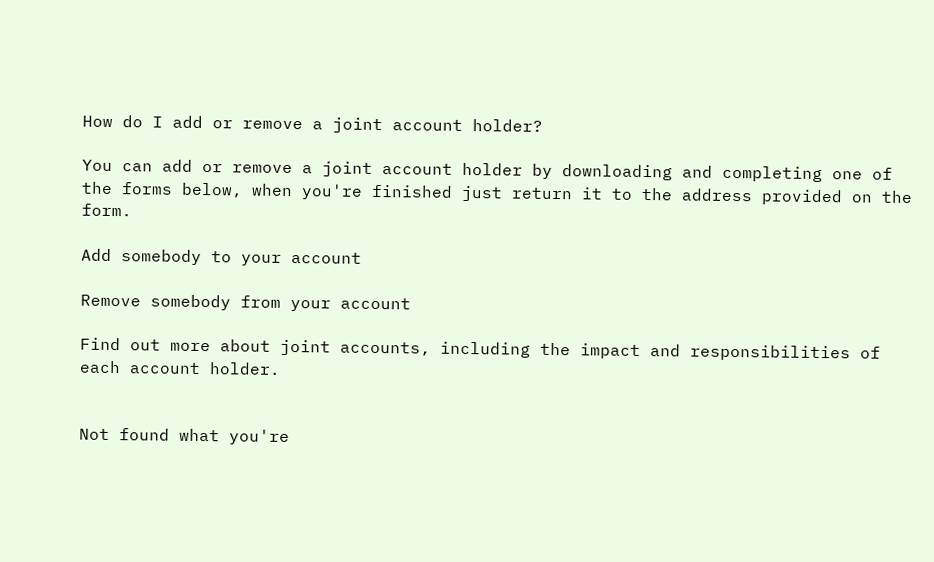How do I add or remove a joint account holder?

You can add or remove a joint account holder by downloading and completing one of the forms below, when you're finished just return it to the address provided on the form.

Add somebody to your account

Remove somebody from your account

Find out more about joint accounts, including the impact and responsibilities of each account holder.


Not found what you're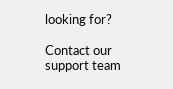looking for?

Contact our support team